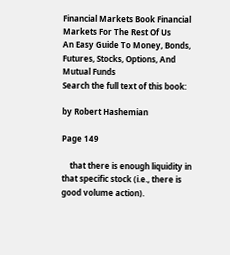Financial Markets Book Financial Markets For The Rest Of Us
An Easy Guide To Money, Bonds, Futures, Stocks, Options, And Mutual Funds
Search the full text of this book:

by Robert Hashemian

Page 149

    that there is enough liquidity in that specific stock (i.e., there is good volume action).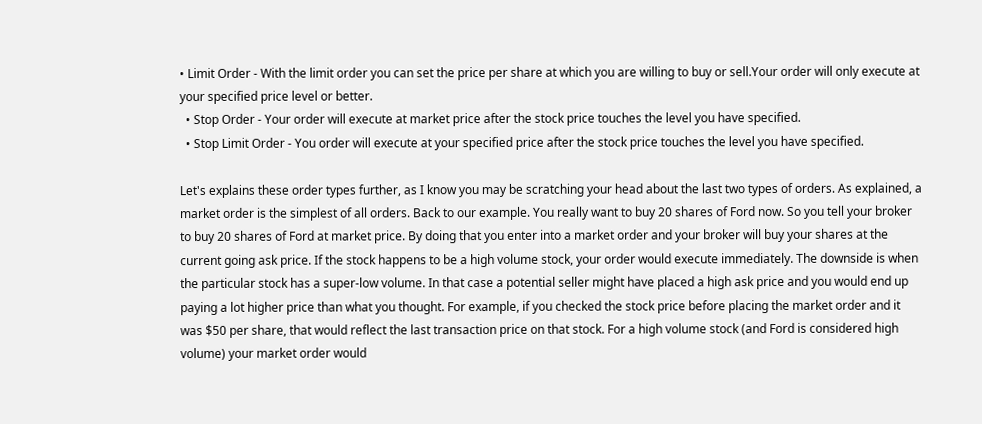• Limit Order - With the limit order you can set the price per share at which you are willing to buy or sell.Your order will only execute at your specified price level or better.
  • Stop Order - Your order will execute at market price after the stock price touches the level you have specified.
  • Stop Limit Order - You order will execute at your specified price after the stock price touches the level you have specified.

Let's explains these order types further, as I know you may be scratching your head about the last two types of orders. As explained, a market order is the simplest of all orders. Back to our example. You really want to buy 20 shares of Ford now. So you tell your broker to buy 20 shares of Ford at market price. By doing that you enter into a market order and your broker will buy your shares at the current going ask price. If the stock happens to be a high volume stock, your order would execute immediately. The downside is when the particular stock has a super-low volume. In that case a potential seller might have placed a high ask price and you would end up paying a lot higher price than what you thought. For example, if you checked the stock price before placing the market order and it was $50 per share, that would reflect the last transaction price on that stock. For a high volume stock (and Ford is considered high volume) your market order would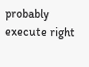probably execute right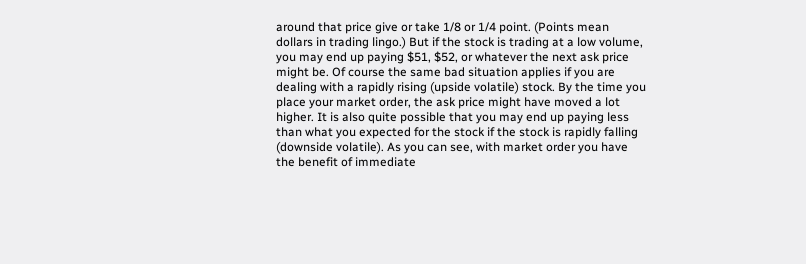around that price give or take 1/8 or 1/4 point. (Points mean dollars in trading lingo.) But if the stock is trading at a low volume, you may end up paying $51, $52, or whatever the next ask price might be. Of course the same bad situation applies if you are dealing with a rapidly rising (upside volatile) stock. By the time you place your market order, the ask price might have moved a lot higher. It is also quite possible that you may end up paying less than what you expected for the stock if the stock is rapidly falling (downside volatile). As you can see, with market order you have the benefit of immediate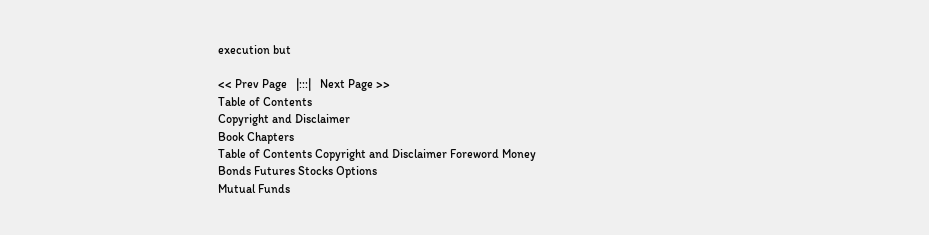execution but

<< Prev Page   |:::|   Next Page >>
Table of Contents
Copyright and Disclaimer
Book Chapters
Table of Contents Copyright and Disclaimer Foreword Money
Bonds Futures Stocks Options
Mutual Funds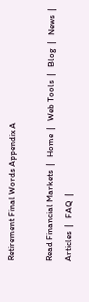Retirement Final Words Appendix A

Read Financial Markets  |   Home  |   Web Tools  |   Blog  |   News  |   Articles  |   FAQ  |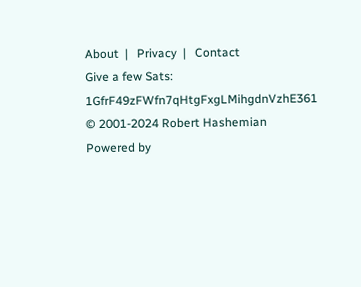About  |   Privacy  |   Contact
Give a few Sats: 1GfrF49zFWfn7qHtgFxgLMihgdnVzhE361
© 2001-2024 Robert Hashemian   Powered by